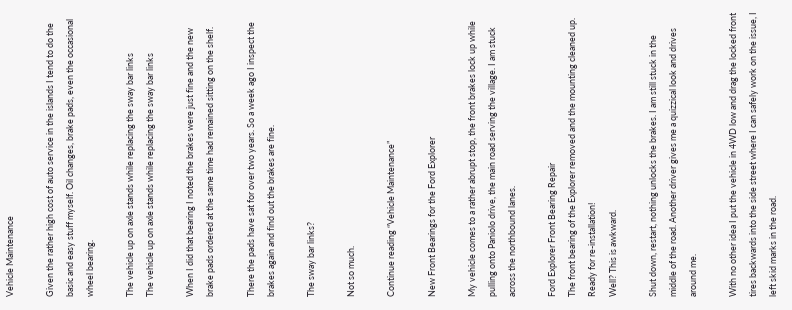Vehicle Maintenance

Given the rather high cost of auto service in the islands I tend to do the basic and easy stuff myself. Oil changes, brake pads, even the occasional wheel bearing.

The vehicle up on axle stands while replacing the sway bar links
The vehicle up on axle stands while replacing the sway bar links

When I did that bearing I noted the brakes were just fine and the new brake pads ordered at the same time had remained sitting on the shelf.

There the pads have sat for over two years. So a week ago I inspect the brakes again and find out the brakes are fine.

The sway bar links?

Not so much.

Continue reading “Vehicle Maintenance”

New Front Bearings for the Ford Explorer

My vehicle comes to a rather abrupt stop, the front brakes lock up while pulling onto Paniolo drive, the main road serving the village. I am stuck across the northbound lanes.

Ford Explorer Front Bearing Repair
The front bearing of the Explorer removed and the mounting cleaned up. Ready for re-installation!
Well? This is awkward.

Shut down, restart, nothing unlocks the brakes. I am still stuck in the middle of the road. Another driver gives me a quizzical look and drives around me.

With no other idea I put the vehicle in 4WD low and drag the locked front tires backwards into the side street where I can safely work on the issue, I left skid marks in the road.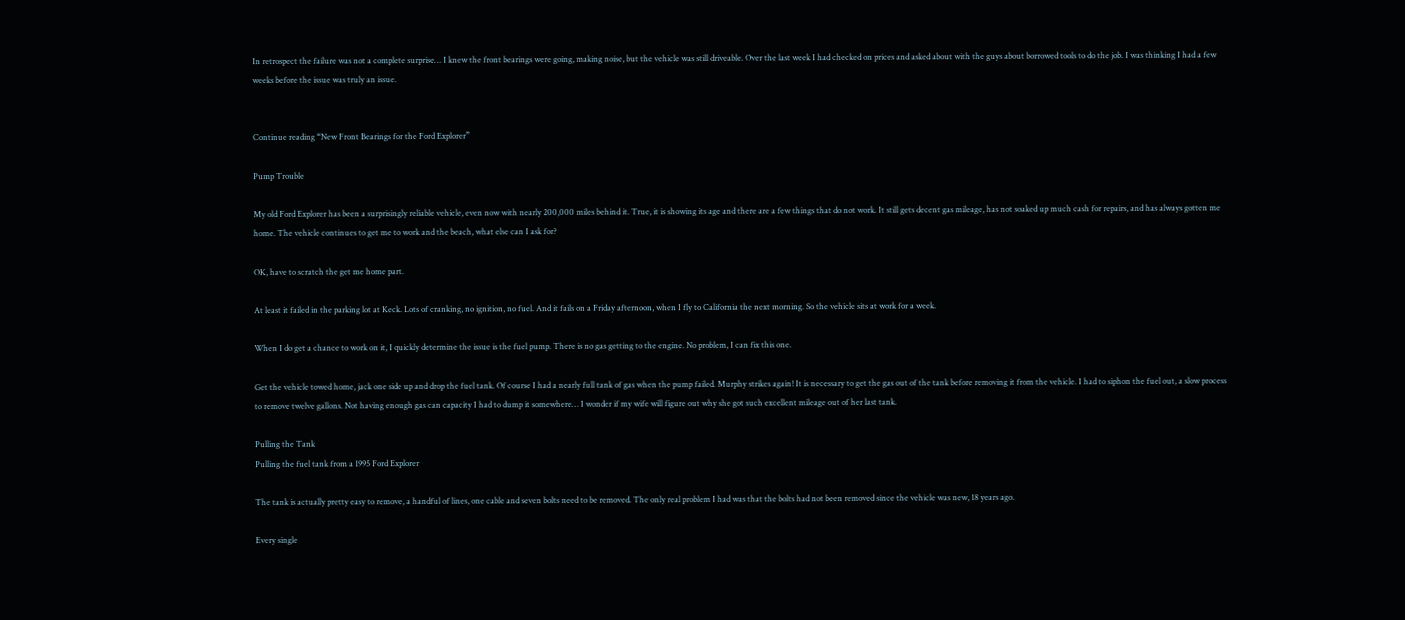In retrospect the failure was not a complete surprise… I knew the front bearings were going, making noise, but the vehicle was still driveable. Over the last week I had checked on prices and asked about with the guys about borrowed tools to do the job. I was thinking I had a few weeks before the issue was truly an issue.


Continue reading “New Front Bearings for the Ford Explorer”

Pump Trouble

My old Ford Explorer has been a surprisingly reliable vehicle, even now with nearly 200,000 miles behind it. True, it is showing its age and there are a few things that do not work. It still gets decent gas mileage, has not soaked up much cash for repairs, and has always gotten me home. The vehicle continues to get me to work and the beach, what else can I ask for?

OK, have to scratch the get me home part.

At least it failed in the parking lot at Keck. Lots of cranking, no ignition, no fuel. And it fails on a Friday afternoon, when I fly to California the next morning. So the vehicle sits at work for a week.

When I do get a chance to work on it, I quickly determine the issue is the fuel pump. There is no gas getting to the engine. No problem, I can fix this one.

Get the vehicle towed home, jack one side up and drop the fuel tank. Of course I had a nearly full tank of gas when the pump failed. Murphy strikes again! It is necessary to get the gas out of the tank before removing it from the vehicle. I had to siphon the fuel out, a slow process to remove twelve gallons. Not having enough gas can capacity I had to dump it somewhere… I wonder if my wife will figure out why she got such excellent mileage out of her last tank.

Pulling the Tank
Pulling the fuel tank from a 1995 Ford Explorer

The tank is actually pretty easy to remove, a handful of lines, one cable and seven bolts need to be removed. The only real problem I had was that the bolts had not been removed since the vehicle was new, 18 years ago.

Every single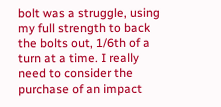bolt was a struggle, using my full strength to back the bolts out, 1/6th of a turn at a time. I really need to consider the purchase of an impact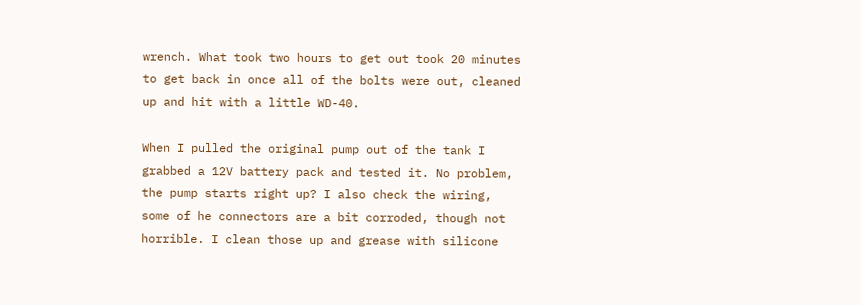wrench. What took two hours to get out took 20 minutes to get back in once all of the bolts were out, cleaned up and hit with a little WD-40.

When I pulled the original pump out of the tank I grabbed a 12V battery pack and tested it. No problem, the pump starts right up? I also check the wiring, some of he connectors are a bit corroded, though not horrible. I clean those up and grease with silicone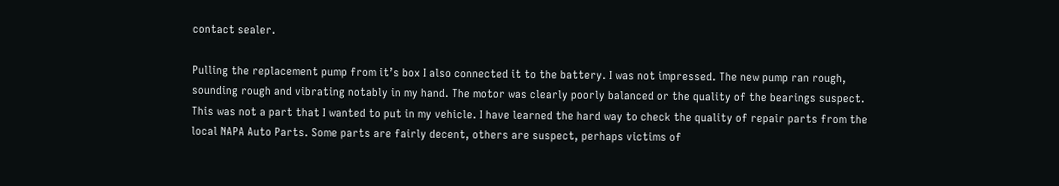contact sealer.

Pulling the replacement pump from it’s box I also connected it to the battery. I was not impressed. The new pump ran rough, sounding rough and vibrating notably in my hand. The motor was clearly poorly balanced or the quality of the bearings suspect. This was not a part that I wanted to put in my vehicle. I have learned the hard way to check the quality of repair parts from the local NAPA Auto Parts. Some parts are fairly decent, others are suspect, perhaps victims of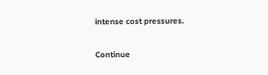intense cost pressures.

Continue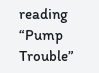reading “Pump Trouble”